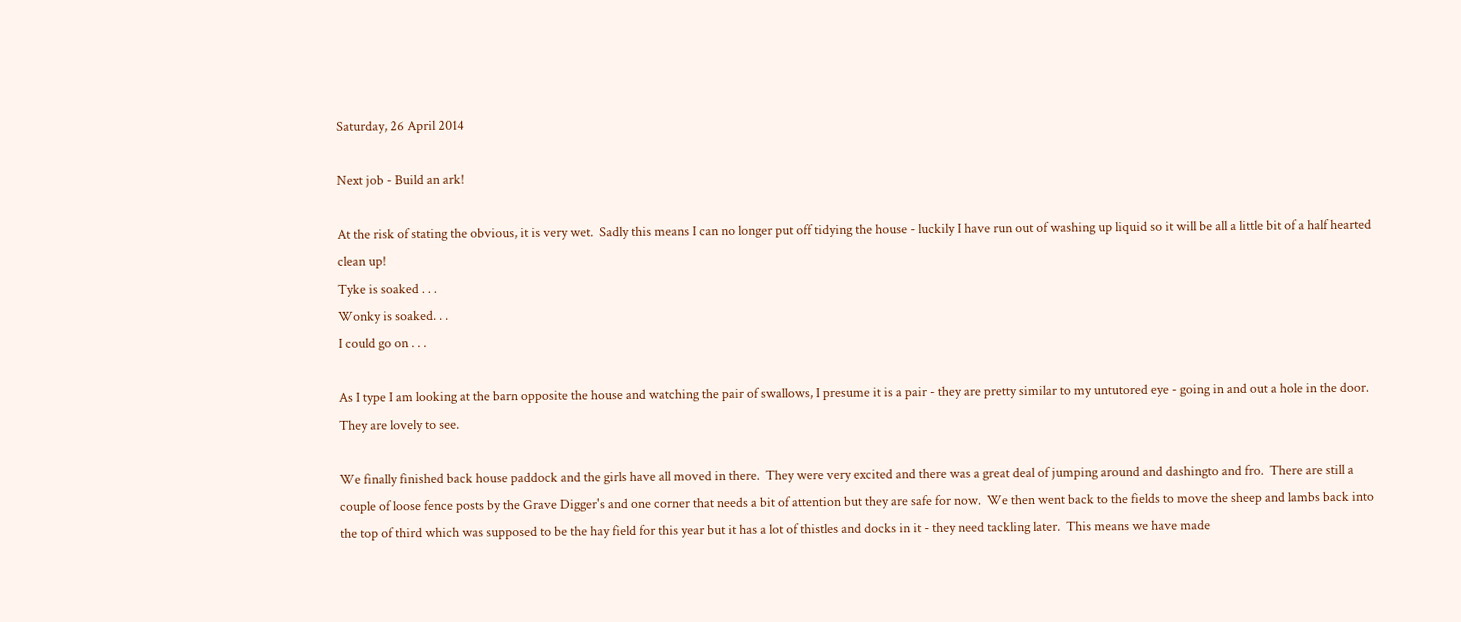Saturday, 26 April 2014

Next job - Build an ark!

At the risk of stating the obvious, it is very wet.  Sadly this means I can no longer put off tidying the house - luckily I have run out of washing up liquid so it will be all a little bit of a half hearted clean up!
Tyke is soaked . . .
Wonky is soaked. . .
I could go on . . .

As I type I am looking at the barn opposite the house and watching the pair of swallows, I presume it is a pair - they are pretty similar to my untutored eye - going in and out a hole in the door.  They are lovely to see.

We finally finished back house paddock and the girls have all moved in there.  They were very excited and there was a great deal of jumping around and dashingto and fro.  There are still a couple of loose fence posts by the Grave Digger's and one corner that needs a bit of attention but they are safe for now.  We then went back to the fields to move the sheep and lambs back into the top of third which was supposed to be the hay field for this year but it has a lot of thistles and docks in it - they need tackling later.  This means we have made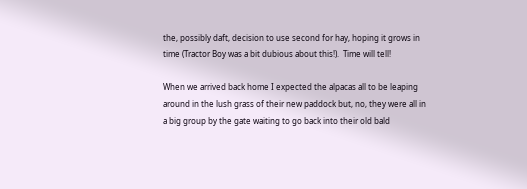the, possibly daft, decision to use second for hay, hoping it grows in time (Tractor Boy was a bit dubious about this!).  Time will tell!

When we arrived back home I expected the alpacas all to be leaping around in the lush grass of their new paddock but, no, they were all in a big group by the gate waiting to go back into their old bald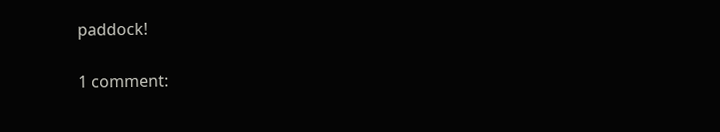paddock!

1 comment: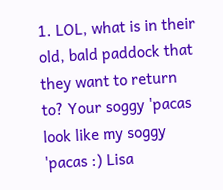1. LOL, what is in their old, bald paddock that they want to return to? Your soggy 'pacas look like my soggy 'pacas :) Lisa